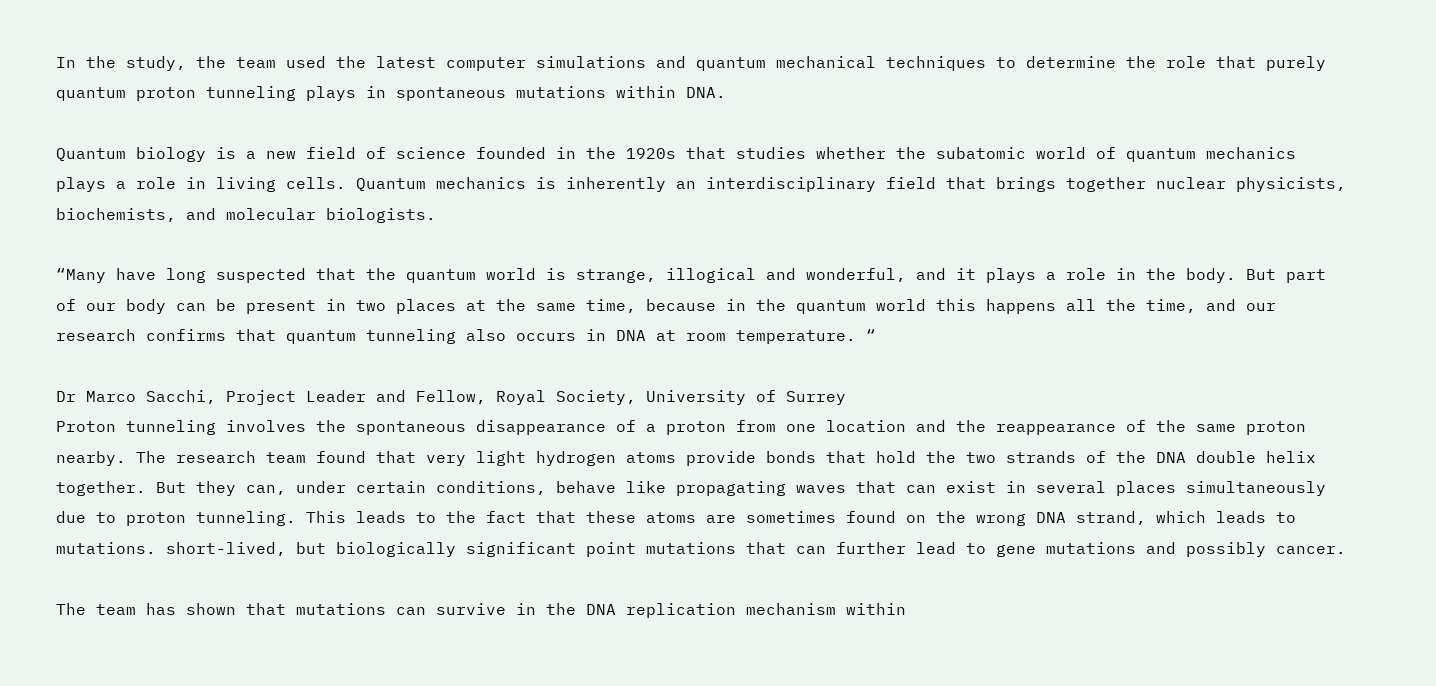In the study, the team used the latest computer simulations and quantum mechanical techniques to determine the role that purely quantum proton tunneling plays in spontaneous mutations within DNA.

Quantum biology is a new field of science founded in the 1920s that studies whether the subatomic world of quantum mechanics plays a role in living cells. Quantum mechanics is inherently an interdisciplinary field that brings together nuclear physicists, biochemists, and molecular biologists.

“Many have long suspected that the quantum world is strange, illogical and wonderful, and it plays a role in the body. But part of our body can be present in two places at the same time, because in the quantum world this happens all the time, and our research confirms that quantum tunneling also occurs in DNA at room temperature. “

Dr Marco Sacchi, Project Leader and Fellow, Royal Society, University of Surrey
Proton tunneling involves the spontaneous disappearance of a proton from one location and the reappearance of the same proton nearby. The research team found that very light hydrogen atoms provide bonds that hold the two strands of the DNA double helix together. But they can, under certain conditions, behave like propagating waves that can exist in several places simultaneously due to proton tunneling. This leads to the fact that these atoms are sometimes found on the wrong DNA strand, which leads to mutations. short-lived, but biologically significant point mutations that can further lead to gene mutations and possibly cancer.

The team has shown that mutations can survive in the DNA replication mechanism within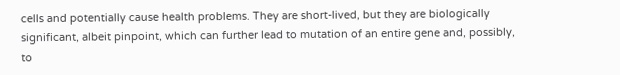cells and potentially cause health problems. They are short-lived, but they are biologically significant, albeit pinpoint, which can further lead to mutation of an entire gene and, possibly, to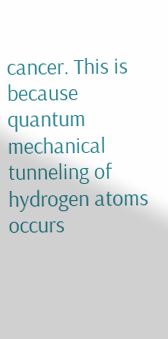cancer. This is because quantum mechanical tunneling of hydrogen atoms occurs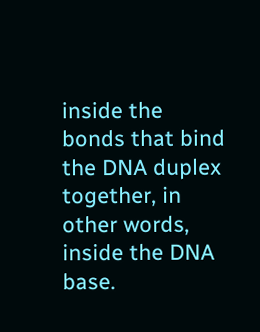inside the bonds that bind the DNA duplex together, in other words, inside the DNA base.